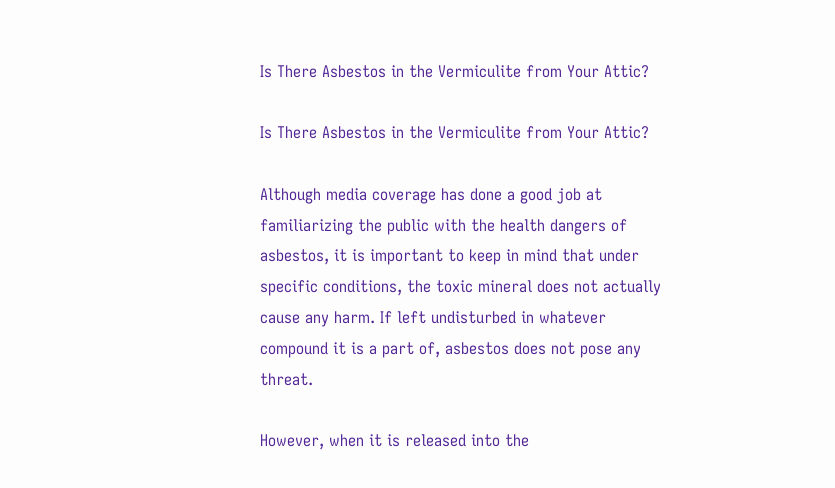Is There Asbestos in the Vermiculite from Your Attic?

Is There Asbestos in the Vermiculite from Your Attic?

Although media coverage has done a good job at familiarizing the public with the health dangers of asbestos, it is important to keep in mind that under specific conditions, the toxic mineral does not actually cause any harm. If left undisturbed in whatever compound it is a part of, asbestos does not pose any threat.

However, when it is released into the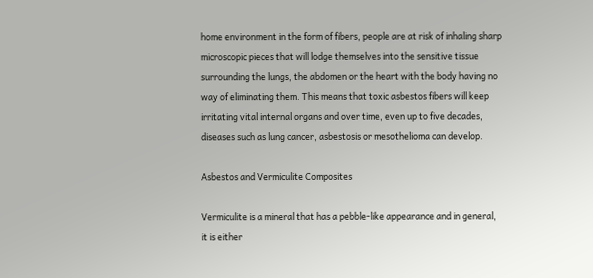home environment in the form of fibers, people are at risk of inhaling sharp microscopic pieces that will lodge themselves into the sensitive tissue surrounding the lungs, the abdomen or the heart with the body having no way of eliminating them. This means that toxic asbestos fibers will keep irritating vital internal organs and over time, even up to five decades, diseases such as lung cancer, asbestosis or mesothelioma can develop.

Asbestos and Vermiculite Composites

Vermiculite is a mineral that has a pebble-like appearance and in general, it is either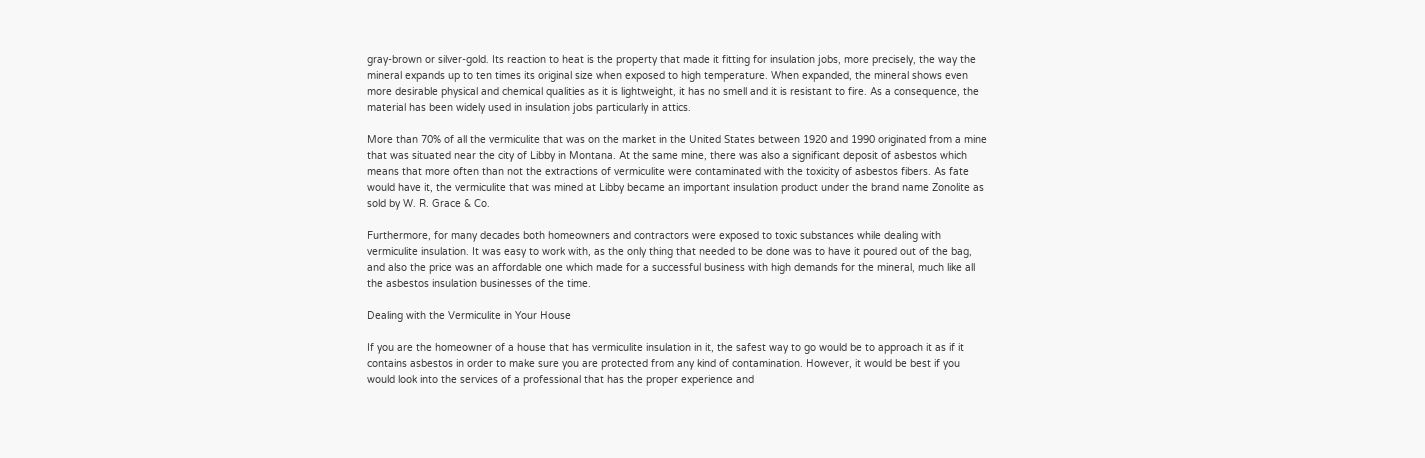gray-brown or silver-gold. Its reaction to heat is the property that made it fitting for insulation jobs, more precisely, the way the mineral expands up to ten times its original size when exposed to high temperature. When expanded, the mineral shows even more desirable physical and chemical qualities as it is lightweight, it has no smell and it is resistant to fire. As a consequence, the material has been widely used in insulation jobs particularly in attics.

More than 70% of all the vermiculite that was on the market in the United States between 1920 and 1990 originated from a mine that was situated near the city of Libby in Montana. At the same mine, there was also a significant deposit of asbestos which means that more often than not the extractions of vermiculite were contaminated with the toxicity of asbestos fibers. As fate would have it, the vermiculite that was mined at Libby became an important insulation product under the brand name Zonolite as sold by W. R. Grace & Co.

Furthermore, for many decades both homeowners and contractors were exposed to toxic substances while dealing with vermiculite insulation. It was easy to work with, as the only thing that needed to be done was to have it poured out of the bag, and also the price was an affordable one which made for a successful business with high demands for the mineral, much like all the asbestos insulation businesses of the time.

Dealing with the Vermiculite in Your House

If you are the homeowner of a house that has vermiculite insulation in it, the safest way to go would be to approach it as if it contains asbestos in order to make sure you are protected from any kind of contamination. However, it would be best if you would look into the services of a professional that has the proper experience and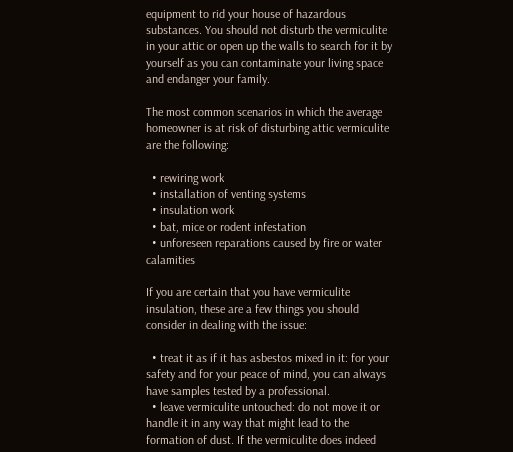equipment to rid your house of hazardous substances. You should not disturb the vermiculite in your attic or open up the walls to search for it by yourself as you can contaminate your living space and endanger your family.

The most common scenarios in which the average homeowner is at risk of disturbing attic vermiculite are the following:

  • rewiring work
  • installation of venting systems
  • insulation work
  • bat, mice or rodent infestation
  • unforeseen reparations caused by fire or water calamities

If you are certain that you have vermiculite insulation, these are a few things you should consider in dealing with the issue:

  • treat it as if it has asbestos mixed in it: for your safety and for your peace of mind, you can always have samples tested by a professional.
  • leave vermiculite untouched: do not move it or handle it in any way that might lead to the formation of dust. If the vermiculite does indeed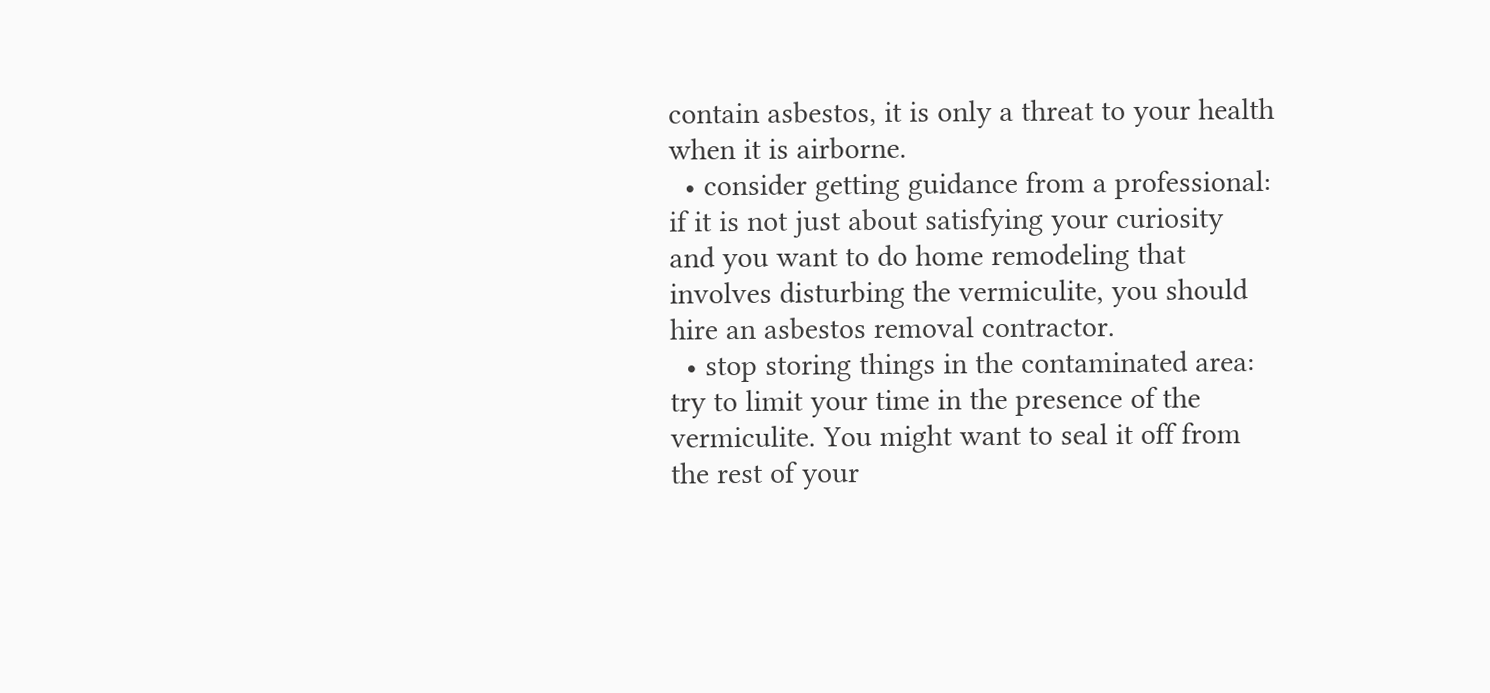contain asbestos, it is only a threat to your health when it is airborne.
  • consider getting guidance from a professional: if it is not just about satisfying your curiosity and you want to do home remodeling that involves disturbing the vermiculite, you should hire an asbestos removal contractor.
  • stop storing things in the contaminated area: try to limit your time in the presence of the vermiculite. You might want to seal it off from the rest of your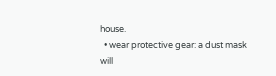house.
  • wear protective gear: a dust mask will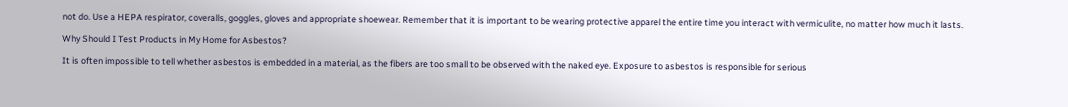not do. Use a HEPA respirator, coveralls, goggles, gloves and appropriate shoewear. Remember that it is important to be wearing protective apparel the entire time you interact with vermiculite, no matter how much it lasts.

Why Should I Test Products in My Home for Asbestos?

It is often impossible to tell whether asbestos is embedded in a material, as the fibers are too small to be observed with the naked eye. Exposure to asbestos is responsible for serious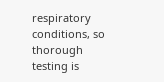respiratory conditions, so thorough testing is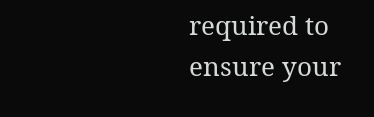required to ensure your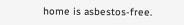home is asbestos-free.